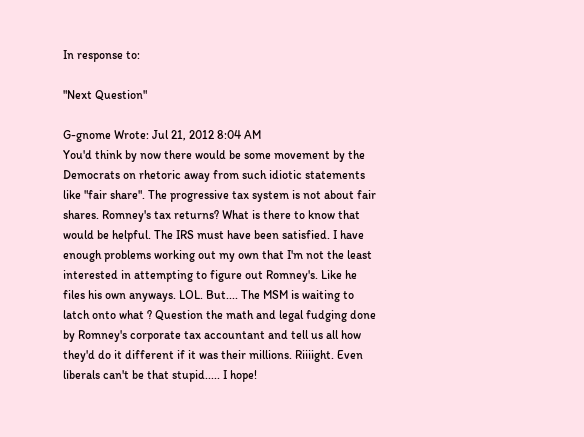In response to:

"Next Question"

G-gnome Wrote: Jul 21, 2012 8:04 AM
You'd think by now there would be some movement by the Democrats on rhetoric away from such idiotic statements like "fair share". The progressive tax system is not about fair shares. Romney's tax returns? What is there to know that would be helpful. The IRS must have been satisfied. I have enough problems working out my own that I'm not the least interested in attempting to figure out Romney's. Like he files his own anyways. LOL. But.... The MSM is waiting to latch onto what ? Question the math and legal fudging done by Romney's corporate tax accountant and tell us all how they'd do it different if it was their millions. Riiiight. Even liberals can't be that stupid..... I hope!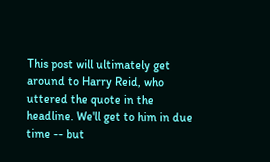This post will ultimately get around to Harry Reid, who uttered the quote in the headline. We'll get to him in due time -- but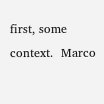first, some context.  Marco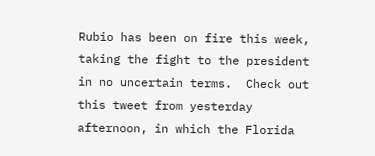Rubio has been on fire this week, taking the fight to the president in no uncertain terms.  Check out this tweet from yesterday afternoon, in which the Florida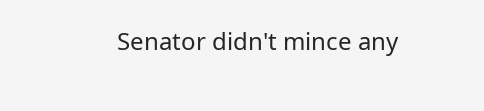Senator didn't mince any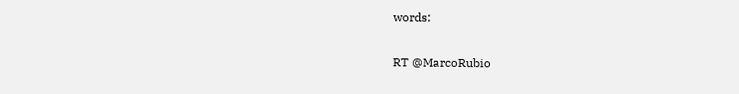words:

RT @MarcoRubio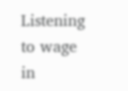Listening to wage in